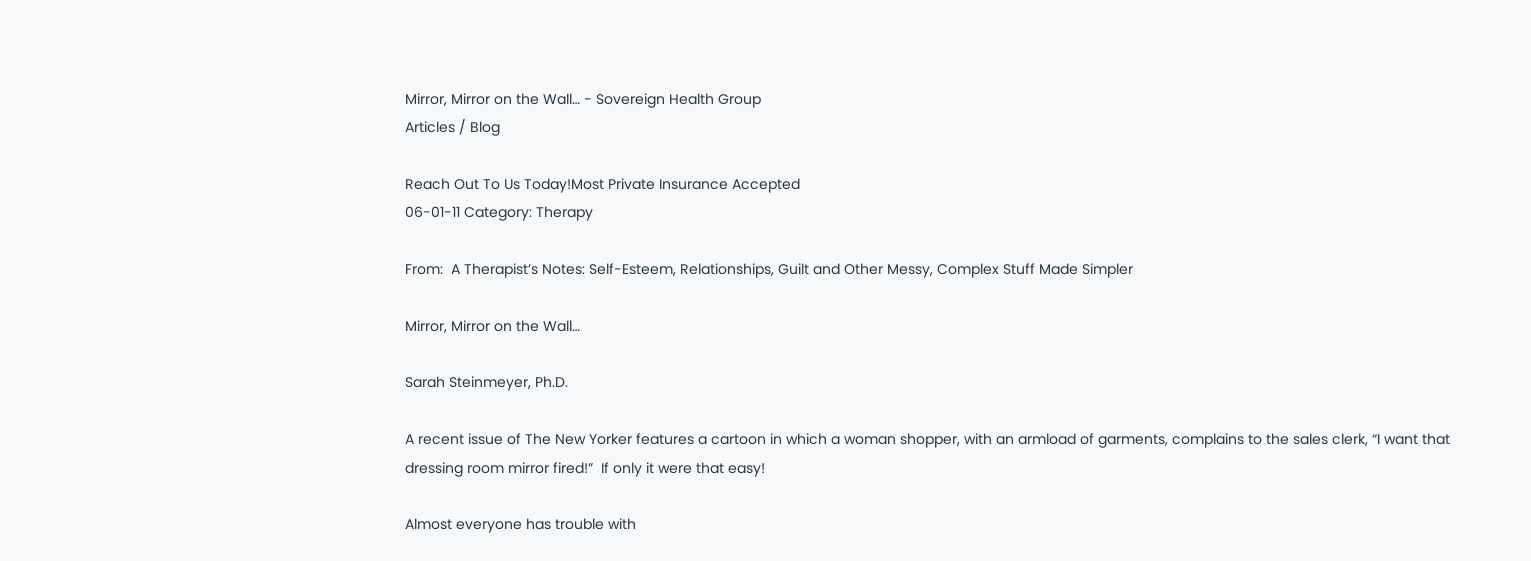Mirror, Mirror on the Wall… - Sovereign Health Group
Articles / Blog

Reach Out To Us Today!Most Private Insurance Accepted
06-01-11 Category: Therapy

From:  A Therapist’s Notes: Self-Esteem, Relationships, Guilt and Other Messy, Complex Stuff Made Simpler

Mirror, Mirror on the Wall…

Sarah Steinmeyer, Ph.D.

A recent issue of The New Yorker features a cartoon in which a woman shopper, with an armload of garments, complains to the sales clerk, “I want that dressing room mirror fired!”  If only it were that easy!

Almost everyone has trouble with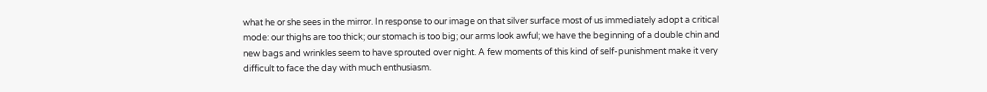what he or she sees in the mirror. In response to our image on that silver surface most of us immediately adopt a critical mode: our thighs are too thick; our stomach is too big; our arms look awful; we have the beginning of a double chin and new bags and wrinkles seem to have sprouted over night. A few moments of this kind of self-punishment make it very difficult to face the day with much enthusiasm.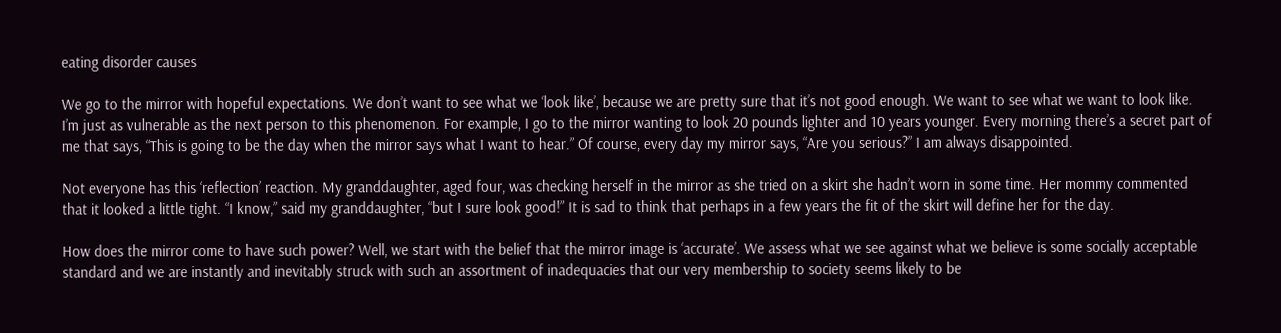eating disorder causes

We go to the mirror with hopeful expectations. We don’t want to see what we ‘look like’, because we are pretty sure that it’s not good enough. We want to see what we want to look like. I’m just as vulnerable as the next person to this phenomenon. For example, I go to the mirror wanting to look 20 pounds lighter and 10 years younger. Every morning there’s a secret part of me that says, “This is going to be the day when the mirror says what I want to hear.” Of course, every day my mirror says, “Are you serious?” I am always disappointed.

Not everyone has this ‘reflection’ reaction. My granddaughter, aged four, was checking herself in the mirror as she tried on a skirt she hadn’t worn in some time. Her mommy commented that it looked a little tight. “I know,” said my granddaughter, “but I sure look good!” It is sad to think that perhaps in a few years the fit of the skirt will define her for the day.

How does the mirror come to have such power? Well, we start with the belief that the mirror image is ‘accurate’. We assess what we see against what we believe is some socially acceptable standard and we are instantly and inevitably struck with such an assortment of inadequacies that our very membership to society seems likely to be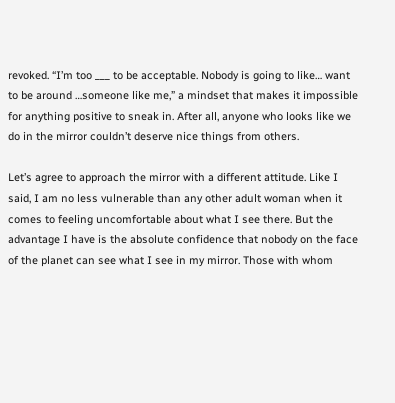revoked. “I’m too ___ to be acceptable. Nobody is going to like… want to be around …someone like me,” a mindset that makes it impossible for anything positive to sneak in. After all, anyone who looks like we do in the mirror couldn’t deserve nice things from others.

Let’s agree to approach the mirror with a different attitude. Like I said, I am no less vulnerable than any other adult woman when it comes to feeling uncomfortable about what I see there. But the advantage I have is the absolute confidence that nobody on the face of the planet can see what I see in my mirror. Those with whom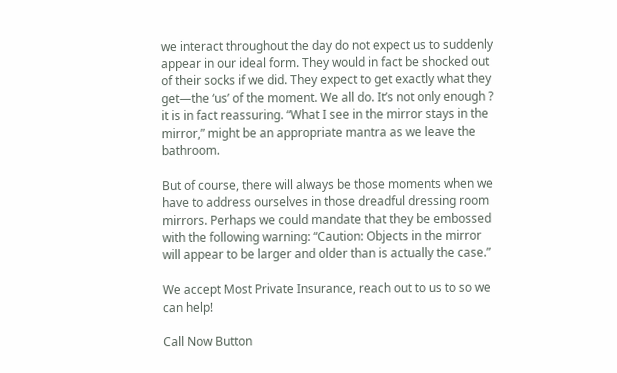we interact throughout the day do not expect us to suddenly appear in our ideal form. They would in fact be shocked out of their socks if we did. They expect to get exactly what they get—the ‘us’ of the moment. We all do. It’s not only enough ? it is in fact reassuring. “What I see in the mirror stays in the mirror,” might be an appropriate mantra as we leave the bathroom.

But of course, there will always be those moments when we have to address ourselves in those dreadful dressing room mirrors. Perhaps we could mandate that they be embossed with the following warning: “Caution: Objects in the mirror will appear to be larger and older than is actually the case.”

We accept Most Private Insurance, reach out to us to so we can help!

Call Now Button